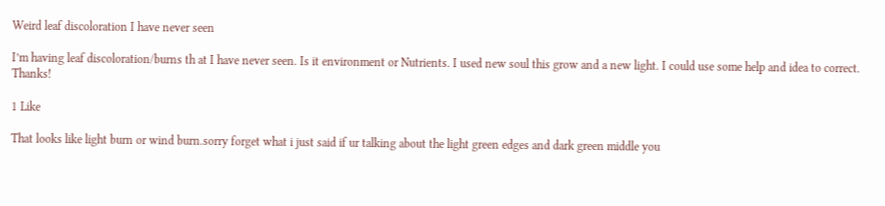Weird leaf discoloration I have never seen

I’m having leaf discoloration/burns th at I have never seen. Is it environment or Nutrients. I used new soul this grow and a new light. I could use some help and idea to correct. Thanks!

1 Like

That looks like light burn or wind burn.sorry forget what i just said if ur talking about the light green edges and dark green middle you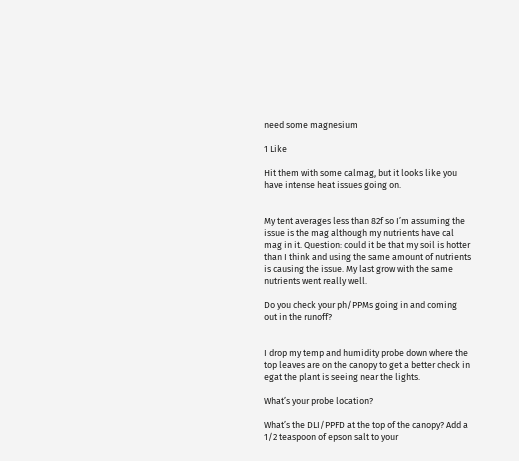need some magnesium

1 Like

Hit them with some calmag, but it looks like you have intense heat issues going on.


My tent averages less than 82f so I’m assuming the issue is the mag although my nutrients have cal mag in it. Question: could it be that my soil is hotter than I think and using the same amount of nutrients is causing the issue. My last grow with the same nutrients went really well.

Do you check your ph/PPMs going in and coming out in the runoff?


I drop my temp and humidity probe down where the top leaves are on the canopy to get a better check in egat the plant is seeing near the lights.

What’s your probe location?

What’s the DLI/PPFD at the top of the canopy? Add a 1/2 teaspoon of epson salt to your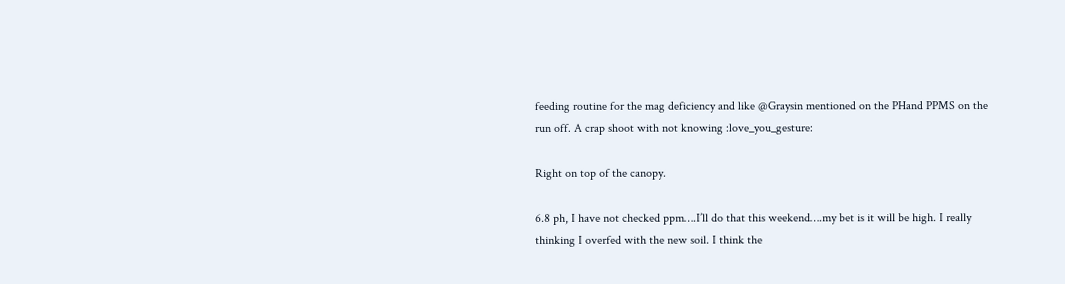feeding routine for the mag deficiency and like @Graysin mentioned on the PHand PPMS on the run off. A crap shoot with not knowing :love_you_gesture:

Right on top of the canopy.

6.8 ph, I have not checked ppm….I’ll do that this weekend….my bet is it will be high. I really thinking I overfed with the new soil. I think the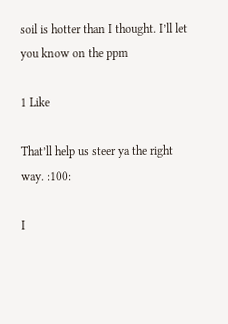soil is hotter than I thought. I’ll let you know on the ppm

1 Like

That’ll help us steer ya the right way. :100:

I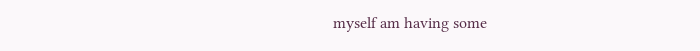myself am having some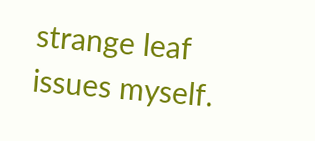strange leaf issues myself.